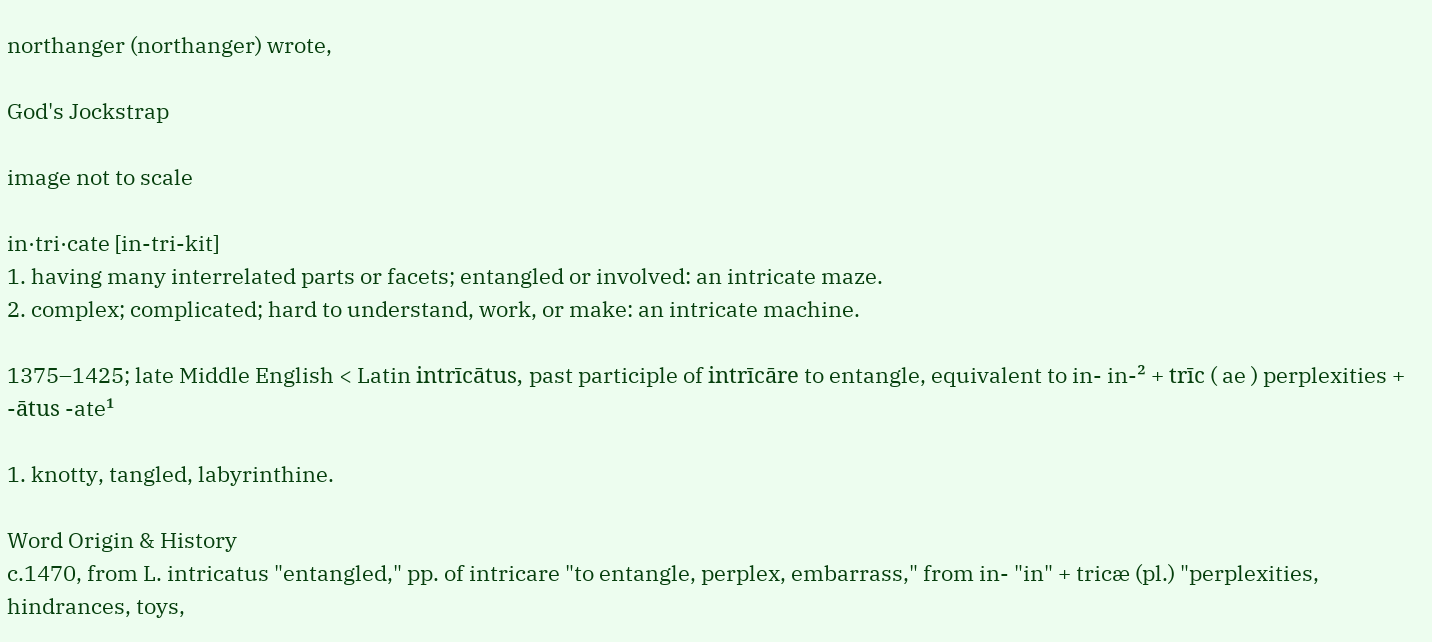northanger (northanger) wrote,

God's Jockstrap

image not to scale

in·tri·cate [in-tri-kit]
1. having many interrelated parts or facets; entangled or involved: an intricate maze.
2. complex; complicated; hard to understand, work, or make: an intricate machine.

1375–1425; late Middle English < Latin intrīcātus, past participle of intrīcāre to entangle, equivalent to in- in-² + trīc ( ae ) perplexities + -ātus -ate¹

1. knotty, tangled, labyrinthine.

Word Origin & History
c.1470, from L. intricatus "entangled," pp. of intricare "to entangle, perplex, embarrass," from in- "in" + tricæ (pl.) "perplexities, hindrances, toys,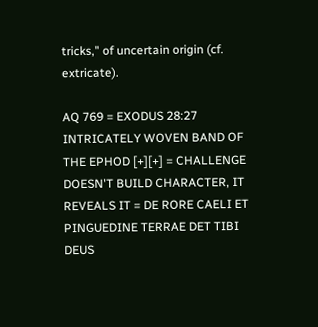tricks," of uncertain origin (cf. extricate).

AQ 769 = EXODUS 28:27 INTRICATELY WOVEN BAND OF THE EPHOD [+][+] = CHALLENGE DOESN'T BUILD CHARACTER, IT REVEALS IT = DE RORE CAELI ET PINGUEDINE TERRAE DET TIBI DEUS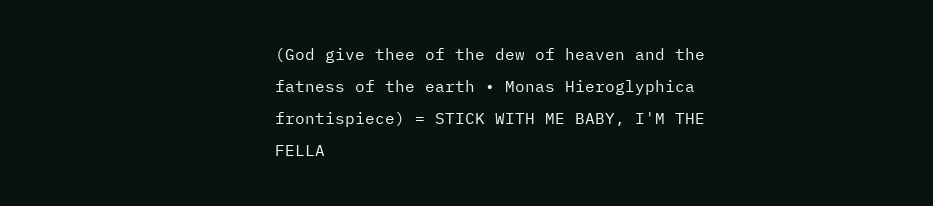(God give thee of the dew of heaven and the fatness of the earth • Monas Hieroglyphica frontispiece) = STICK WITH ME BABY, I'M THE FELLA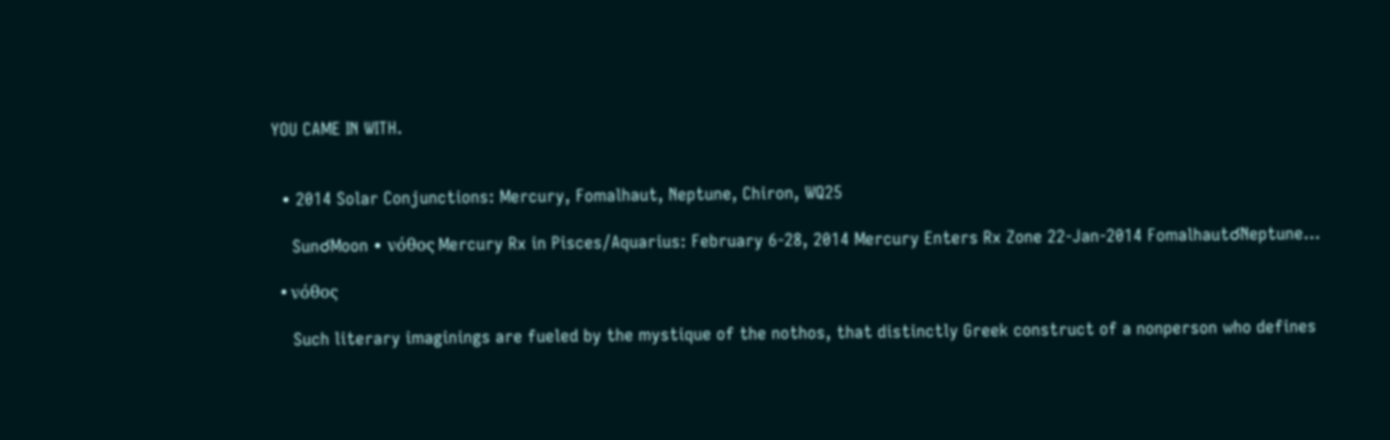YOU CAME IN WITH.


  • 2014 Solar Conjunctions: Mercury, Fomalhaut, Neptune, Chiron, WQ25

    Sun☌Moon • νόθος Mercury Rx in Pisces/Aquarius: February 6-28, 2014 Mercury Enters Rx Zone 22-Jan-2014 Fomalhaut☌Neptune…

  • νόθος

    Such literary imaginings are fueled by the mystique of the nothos, that distinctly Greek construct of a nonperson who defines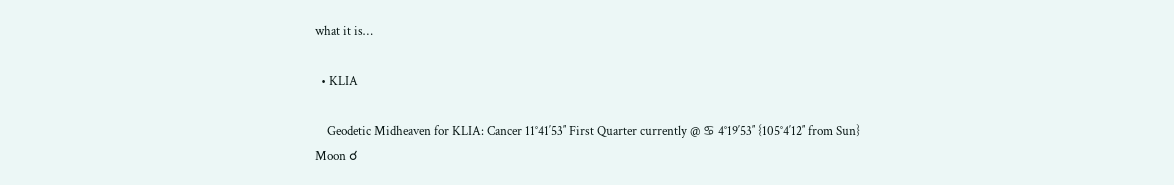what it is…

  • KLIA

    Geodetic Midheaven for KLIA: Cancer 11°41′53″ First Quarter currently @ ♋ 4°19′53″ {105°4′12″ from Sun} Moon ☌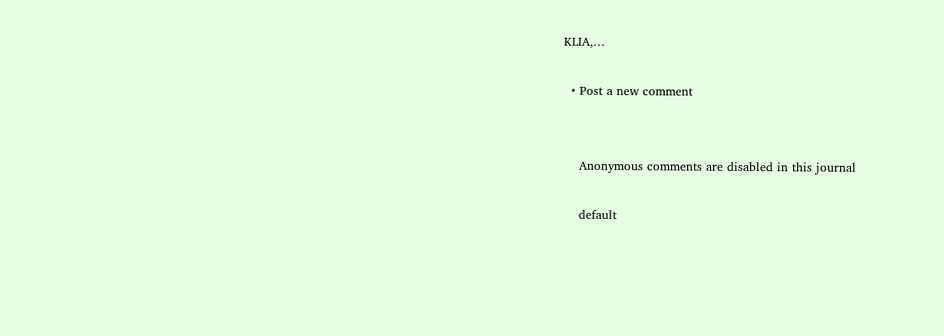KLIA,…

  • Post a new comment


    Anonymous comments are disabled in this journal

    default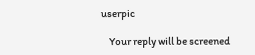userpic

    Your reply will be screened